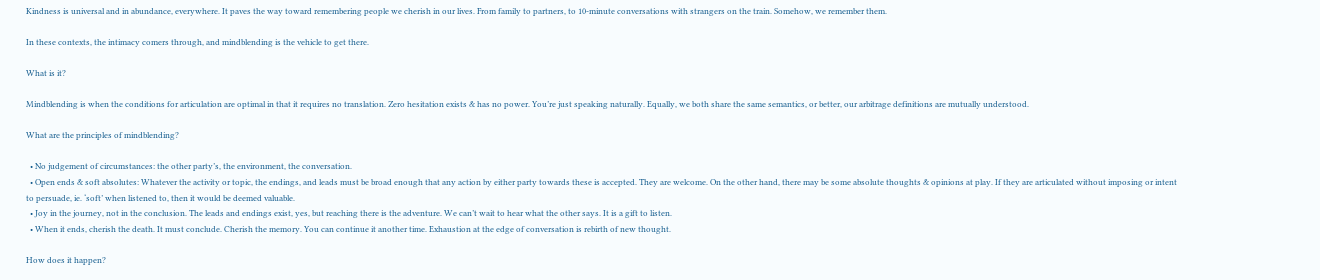Kindness is universal and in abundance, everywhere. It paves the way toward remembering people we cherish in our lives. From family to partners, to 10-minute conversations with strangers on the train. Somehow, we remember them.

In these contexts, the intimacy comers through, and mindblending is the vehicle to get there.

What is it?

Mindblending is when the conditions for articulation are optimal in that it requires no translation. Zero hesitation exists & has no power. You’re just speaking naturally. Equally, we both share the same semantics, or better, our arbitrage definitions are mutually understood.

What are the principles of mindblending?

  • No judgement of circumstances: the other party’s, the environment, the conversation.
  • Open ends & soft absolutes: Whatever the activity or topic, the endings, and leads must be broad enough that any action by either party towards these is accepted. They are welcome. On the other hand, there may be some absolute thoughts & opinions at play. If they are articulated without imposing or intent to persuade, ie. ‘soft’ when listened to, then it would be deemed valuable.
  • Joy in the journey, not in the conclusion. The leads and endings exist, yes, but reaching there is the adventure. We can’t wait to hear what the other says. It is a gift to listen.
  • When it ends, cherish the death. It must conclude. Cherish the memory. You can continue it another time. Exhaustion at the edge of conversation is rebirth of new thought.

How does it happen?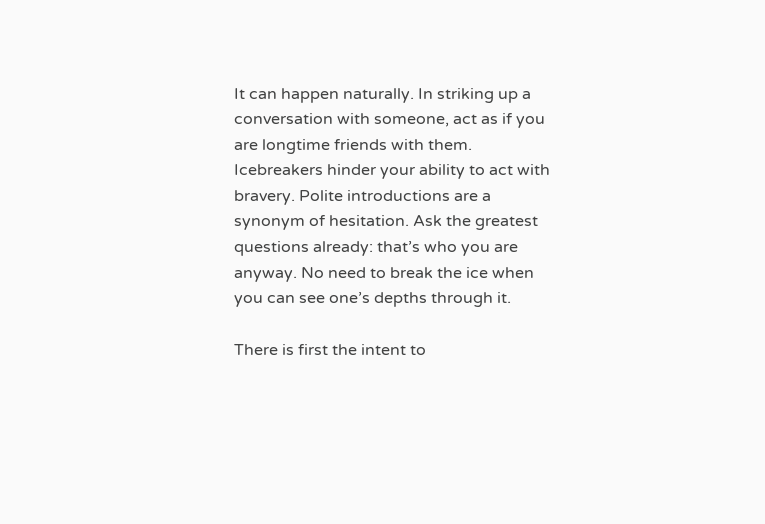It can happen naturally. In striking up a conversation with someone, act as if you are longtime friends with them. Icebreakers hinder your ability to act with bravery. Polite introductions are a synonym of hesitation. Ask the greatest questions already: that’s who you are anyway. No need to break the ice when you can see one’s depths through it.

There is first the intent to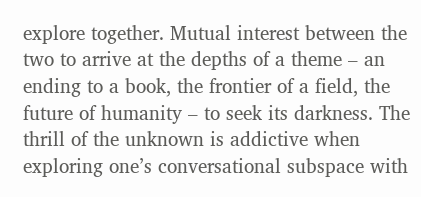explore together. Mutual interest between the two to arrive at the depths of a theme – an ending to a book, the frontier of a field, the future of humanity – to seek its darkness. The thrill of the unknown is addictive when exploring one’s conversational subspace with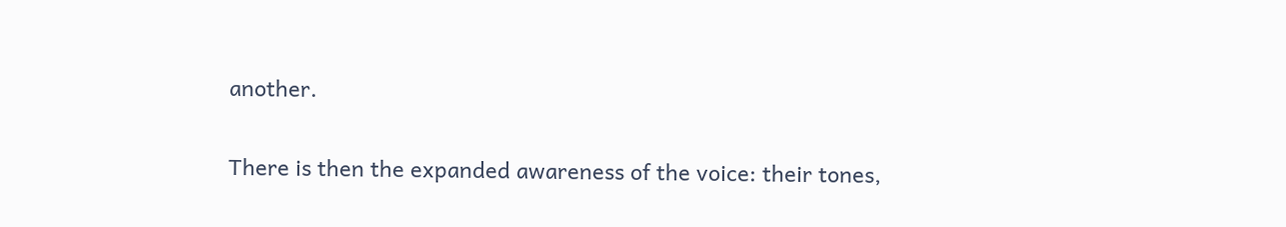another.

There is then the expanded awareness of the voice: their tones,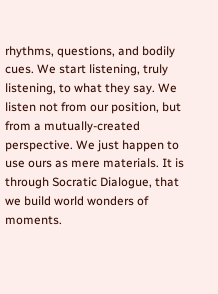rhythms, questions, and bodily cues. We start listening, truly listening, to what they say. We listen not from our position, but from a mutually-created perspective. We just happen to use ours as mere materials. It is through Socratic Dialogue, that we build world wonders of moments.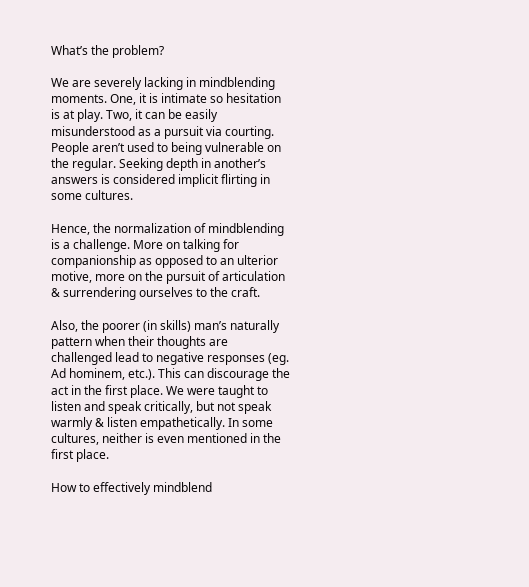What’s the problem?

We are severely lacking in mindblending moments. One, it is intimate so hesitation is at play. Two, it can be easily misunderstood as a pursuit via courting. People aren’t used to being vulnerable on the regular. Seeking depth in another’s answers is considered implicit flirting in some cultures.

Hence, the normalization of mindblending is a challenge. More on talking for companionship as opposed to an ulterior motive, more on the pursuit of articulation & surrendering ourselves to the craft.

Also, the poorer (in skills) man’s naturally pattern when their thoughts are challenged lead to negative responses (eg. Ad hominem, etc.). This can discourage the act in the first place. We were taught to listen and speak critically, but not speak warmly & listen empathetically. In some cultures, neither is even mentioned in the first place.

How to effectively mindblend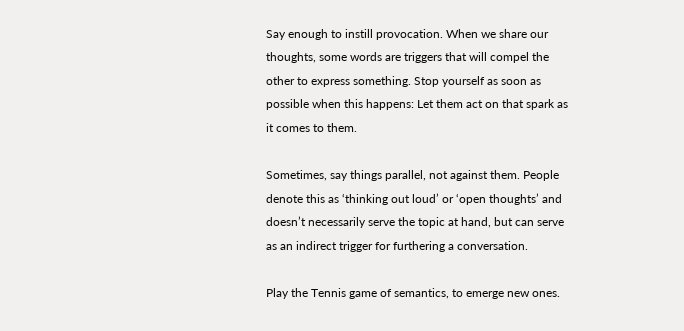Say enough to instill provocation. When we share our thoughts, some words are triggers that will compel the other to express something. Stop yourself as soon as possible when this happens: Let them act on that spark as it comes to them.

Sometimes, say things parallel, not against them. People denote this as ‘thinking out loud’ or ‘open thoughts’ and doesn’t necessarily serve the topic at hand, but can serve as an indirect trigger for furthering a conversation.

Play the Tennis game of semantics, to emerge new ones.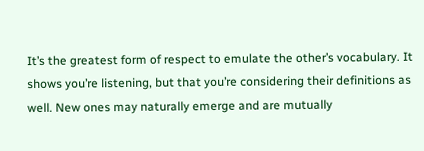It’s the greatest form of respect to emulate the other’s vocabulary. It shows you’re listening, but that you’re considering their definitions as well. New ones may naturally emerge and are mutually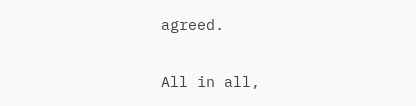agreed.

All in all,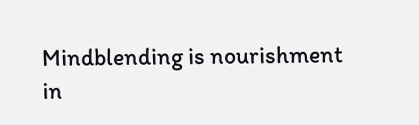Mindblending is nourishment in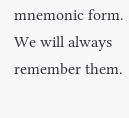mnemonic form. We will always remember them.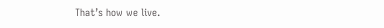That’s how we live.